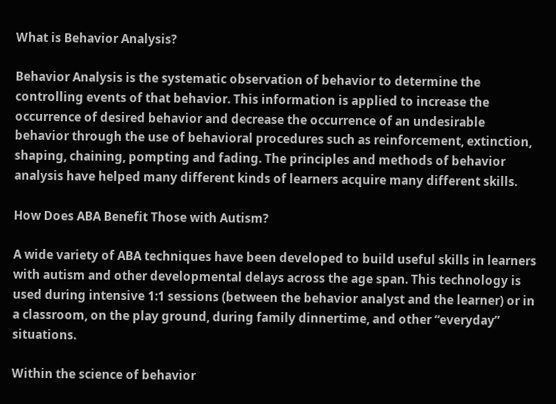What is Behavior Analysis?

Behavior Analysis is the systematic observation of behavior to determine the controlling events of that behavior. This information is applied to increase the occurrence of desired behavior and decrease the occurrence of an undesirable behavior through the use of behavioral procedures such as reinforcement, extinction, shaping, chaining, pompting and fading. The principles and methods of behavior analysis have helped many different kinds of learners acquire many different skills.

How Does ABA Benefit Those with Autism?

A wide variety of ABA techniques have been developed to build useful skills in learners with autism and other developmental delays across the age span. This technology is used during intensive 1:1 sessions (between the behavior analyst and the learner) or in a classroom, on the play ground, during family dinnertime, and other “everyday” situations.

Within the science of behavior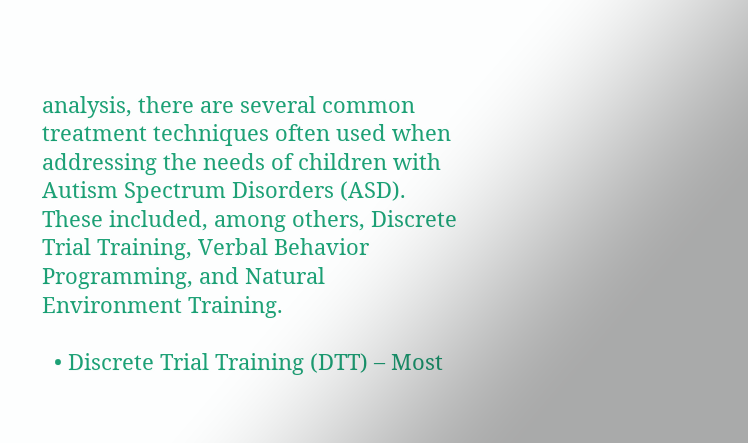analysis, there are several common treatment techniques often used when addressing the needs of children with Autism Spectrum Disorders (ASD). These included, among others, Discrete Trial Training, Verbal Behavior Programming, and Natural Environment Training.

  • Discrete Trial Training (DTT) – Most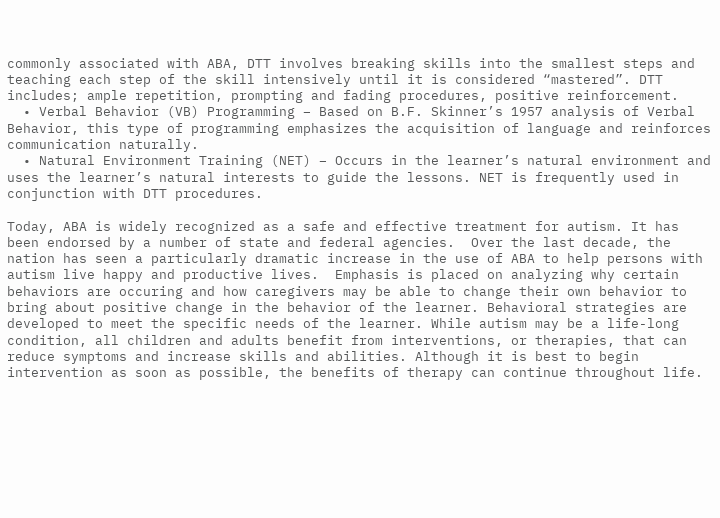commonly associated with ABA, DTT involves breaking skills into the smallest steps and teaching each step of the skill intensively until it is considered “mastered”. DTT includes; ample repetition, prompting and fading procedures, positive reinforcement.
  • Verbal Behavior (VB) Programming – Based on B.F. Skinner’s 1957 analysis of Verbal Behavior, this type of programming emphasizes the acquisition of language and reinforces communication naturally.
  • Natural Environment Training (NET) – Occurs in the learner’s natural environment and uses the learner’s natural interests to guide the lessons. NET is frequently used in conjunction with DTT procedures.

Today, ABA is widely recognized as a safe and effective treatment for autism. It has been endorsed by a number of state and federal agencies.  Over the last decade, the nation has seen a particularly dramatic increase in the use of ABA to help persons with autism live happy and productive lives.  Emphasis is placed on analyzing why certain behaviors are occuring and how caregivers may be able to change their own behavior to bring about positive change in the behavior of the learner. Behavioral strategies are developed to meet the specific needs of the learner. While autism may be a life-long condition, all children and adults benefit from interventions, or therapies, that can reduce symptoms and increase skills and abilities. Although it is best to begin intervention as soon as possible, the benefits of therapy can continue throughout life.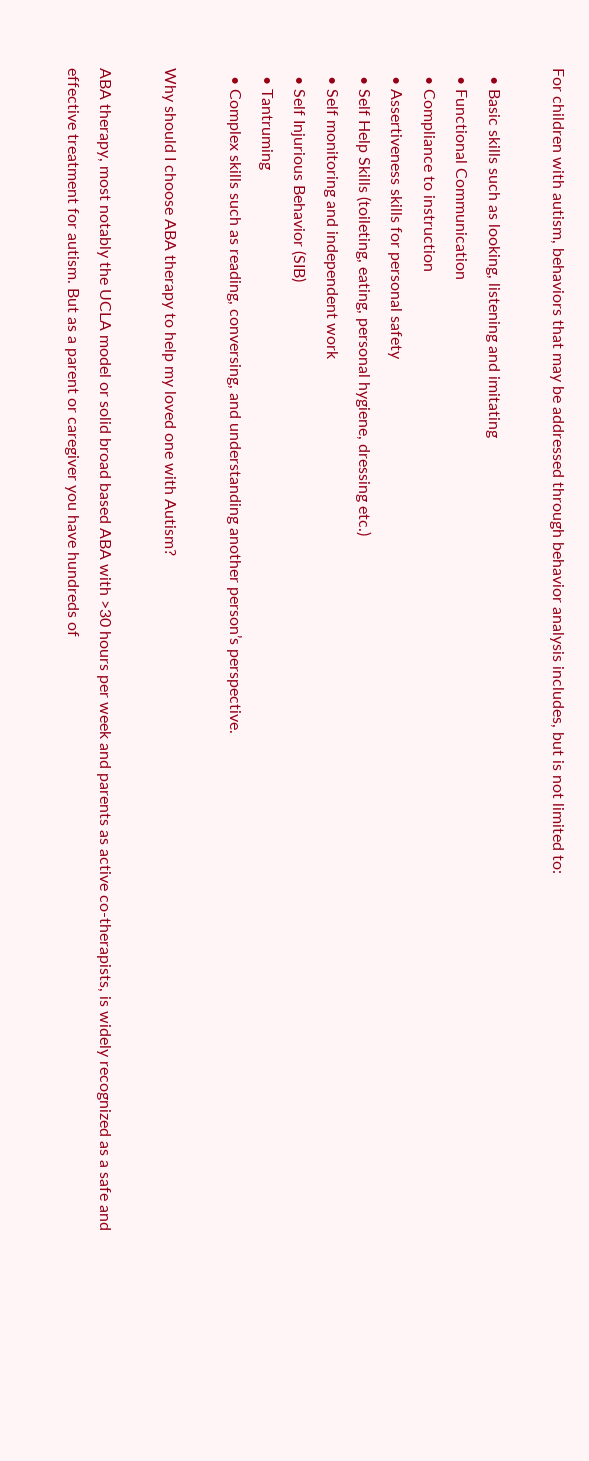For children with autism, behaviors that may be addressed through behavior analysis includes, but is not limited to:

  • Basic skills such as looking, listening and imitating
  • Functional Communication
  • Compliance to instruction
  • Assertiveness skills for personal safety
  • Self Help Skills (toileting, eating, personal hygiene, dressing etc.)
  • Self monitoring and independent work
  • Self Injurious Behavior (SIB)
  • Tantruming
  • Complex skills such as reading, conversing, and understanding another person’s perspective.

Why should I choose ABA therapy to help my loved one with Autism?

ABA therapy, most notably the UCLA model or solid broad based ABA with >30 hours per week and parents as active co-therapists, is widely recognized as a safe and effective treatment for autism. But as a parent or caregiver you have hundreds of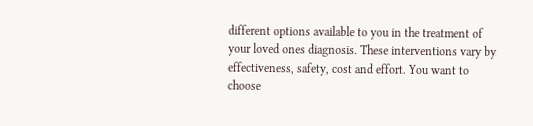different options available to you in the treatment of your loved ones diagnosis. These interventions vary by effectiveness, safety, cost and effort. You want to choose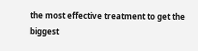the most effective treatment to get the biggest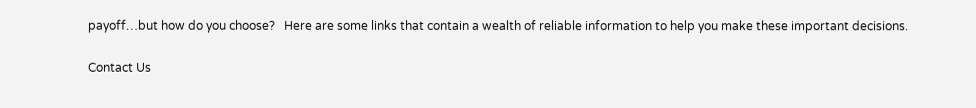payoff…but how do you choose?   Here are some links that contain a wealth of reliable information to help you make these important decisions.

Contact Us